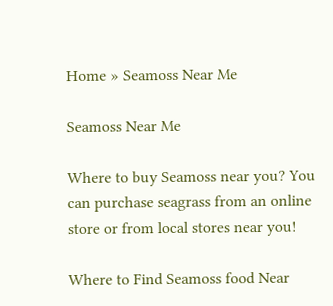Home » Seamoss Near Me

Seamoss Near Me

Where to buy Seamoss near you? You can purchase seagrass from an online store or from local stores near you!

Where to Find Seamoss food Near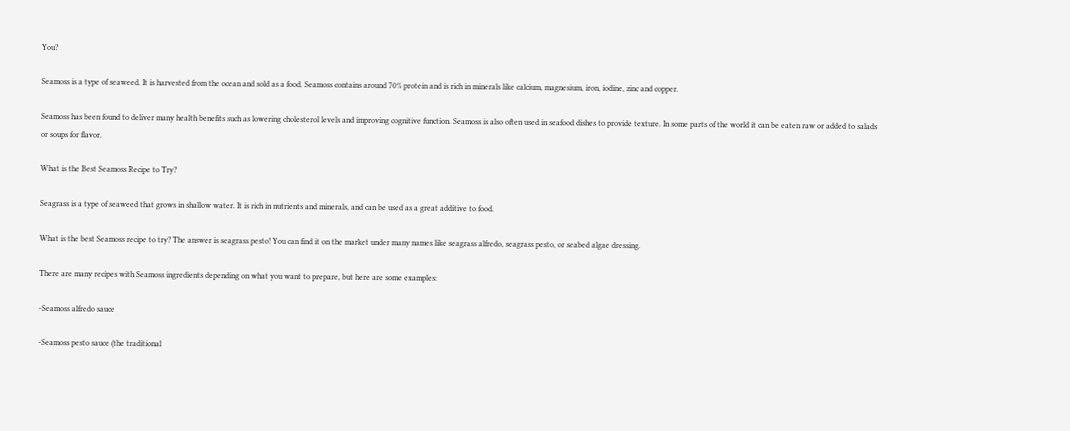You?

Seamoss is a type of seaweed. It is harvested from the ocean and sold as a food. Seamoss contains around 70% protein and is rich in minerals like calcium, magnesium, iron, iodine, zinc and copper.

Seamoss has been found to deliver many health benefits such as lowering cholesterol levels and improving cognitive function. Seamoss is also often used in seafood dishes to provide texture. In some parts of the world it can be eaten raw or added to salads or soups for flavor.

What is the Best Seamoss Recipe to Try?

Seagrass is a type of seaweed that grows in shallow water. It is rich in nutrients and minerals, and can be used as a great additive to food.

What is the best Seamoss recipe to try? The answer is seagrass pesto! You can find it on the market under many names like seagrass alfredo, seagrass pesto, or seabed algae dressing.

There are many recipes with Seamoss ingredients depending on what you want to prepare, but here are some examples:

-Seamoss alfredo sauce

-Seamoss pesto sauce (the traditional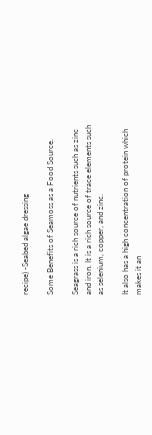recipe) -Seabed algae dressing

Some Benefits of Seamoss as a Food Source.

Seagrass is a rich source of nutrients such as zinc and iron. It is a rich source of trace elements such as selenium, copper, and zinc.

It also has a high concentration of protein which makes it an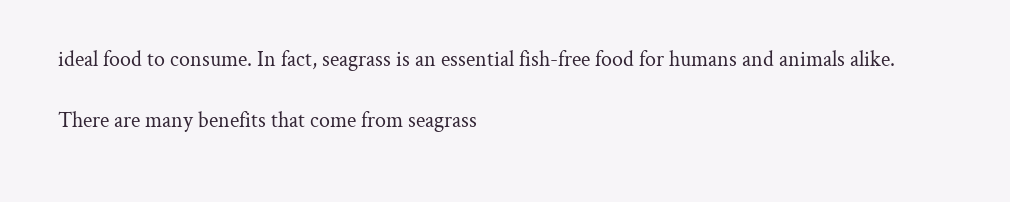ideal food to consume. In fact, seagrass is an essential fish-free food for humans and animals alike.

There are many benefits that come from seagrass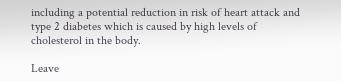including a potential reduction in risk of heart attack and type 2 diabetes which is caused by high levels of cholesterol in the body.

Leave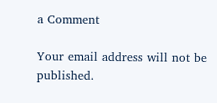a Comment

Your email address will not be published.